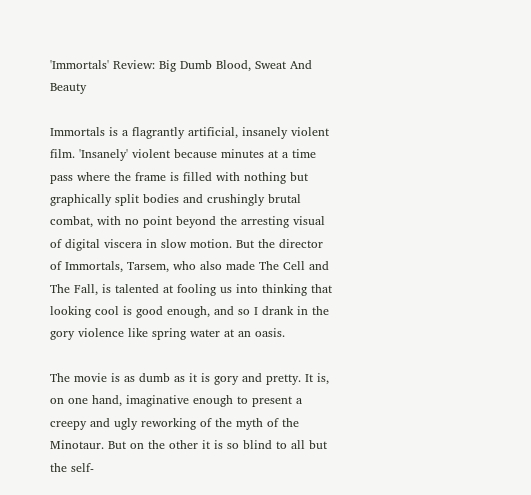'Immortals' Review: Big Dumb Blood, Sweat And Beauty

Immortals is a flagrantly artificial, insanely violent film. 'Insanely' violent because minutes at a time pass where the frame is filled with nothing but graphically split bodies and crushingly brutal combat, with no point beyond the arresting visual of digital viscera in slow motion. But the director of Immortals, Tarsem, who also made The Cell and The Fall, is talented at fooling us into thinking that looking cool is good enough, and so I drank in the gory violence like spring water at an oasis.

The movie is as dumb as it is gory and pretty. It is, on one hand, imaginative enough to present a creepy and ugly reworking of the myth of the Minotaur. But on the other it is so blind to all but the self-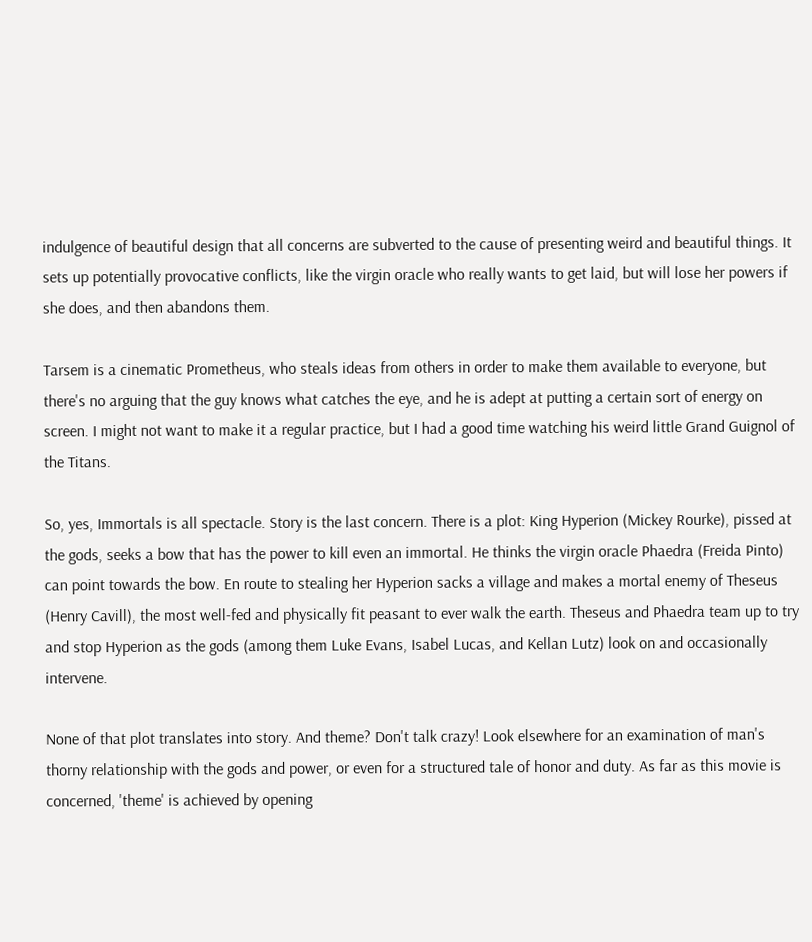indulgence of beautiful design that all concerns are subverted to the cause of presenting weird and beautiful things. It sets up potentially provocative conflicts, like the virgin oracle who really wants to get laid, but will lose her powers if she does, and then abandons them.

Tarsem is a cinematic Prometheus, who steals ideas from others in order to make them available to everyone, but there's no arguing that the guy knows what catches the eye, and he is adept at putting a certain sort of energy on screen. I might not want to make it a regular practice, but I had a good time watching his weird little Grand Guignol of the Titans.

So, yes, Immortals is all spectacle. Story is the last concern. There is a plot: King Hyperion (Mickey Rourke), pissed at the gods, seeks a bow that has the power to kill even an immortal. He thinks the virgin oracle Phaedra (Freida Pinto) can point towards the bow. En route to stealing her Hyperion sacks a village and makes a mortal enemy of Theseus (Henry Cavill), the most well-fed and physically fit peasant to ever walk the earth. Theseus and Phaedra team up to try and stop Hyperion as the gods (among them Luke Evans, Isabel Lucas, and Kellan Lutz) look on and occasionally intervene.

None of that plot translates into story. And theme? Don't talk crazy! Look elsewhere for an examination of man's thorny relationship with the gods and power, or even for a structured tale of honor and duty. As far as this movie is concerned, 'theme' is achieved by opening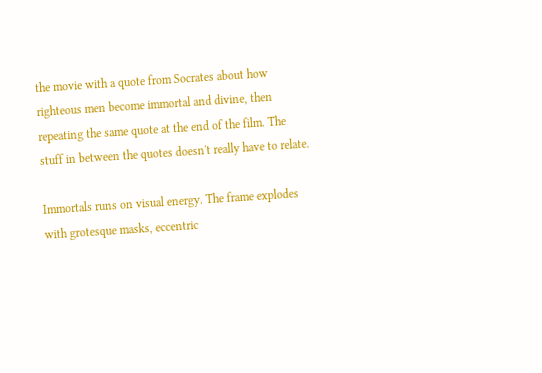the movie with a quote from Socrates about how righteous men become immortal and divine, then repeating the same quote at the end of the film. The stuff in between the quotes doesn't really have to relate.

Immortals runs on visual energy. The frame explodes with grotesque masks, eccentric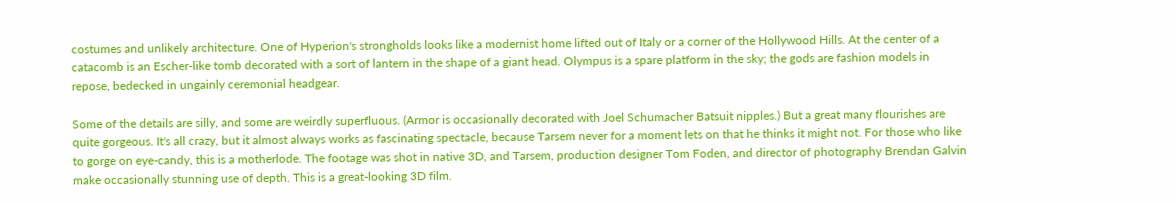costumes and unlikely architecture. One of Hyperion's strongholds looks like a modernist home lifted out of Italy or a corner of the Hollywood Hills. At the center of a catacomb is an Escher-like tomb decorated with a sort of lantern in the shape of a giant head. Olympus is a spare platform in the sky; the gods are fashion models in repose, bedecked in ungainly ceremonial headgear.

Some of the details are silly, and some are weirdly superfluous. (Armor is occasionally decorated with Joel Schumacher Batsuit nipples.) But a great many flourishes are quite gorgeous. It's all crazy, but it almost always works as fascinating spectacle, because Tarsem never for a moment lets on that he thinks it might not. For those who like to gorge on eye-candy, this is a motherlode. The footage was shot in native 3D, and Tarsem, production designer Tom Foden, and director of photography Brendan Galvin make occasionally stunning use of depth. This is a great-looking 3D film.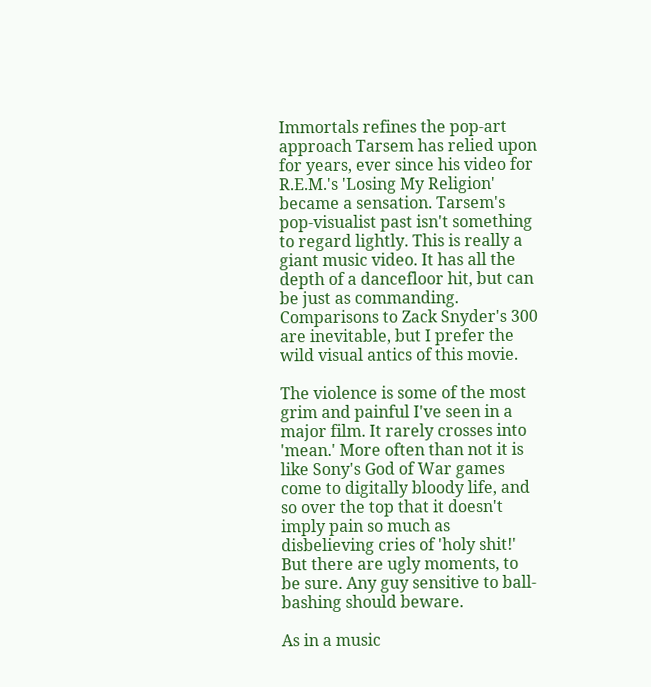Immortals refines the pop-art approach Tarsem has relied upon for years, ever since his video for R.E.M.'s 'Losing My Religion' became a sensation. Tarsem's pop-visualist past isn't something to regard lightly. This is really a giant music video. It has all the depth of a dancefloor hit, but can be just as commanding. Comparisons to Zack Snyder's 300 are inevitable, but I prefer the wild visual antics of this movie.

The violence is some of the most grim and painful I've seen in a major film. It rarely crosses into 'mean.' More often than not it is like Sony's God of War games come to digitally bloody life, and so over the top that it doesn't imply pain so much as disbelieving cries of 'holy shit!' But there are ugly moments, to be sure. Any guy sensitive to ball-bashing should beware.

As in a music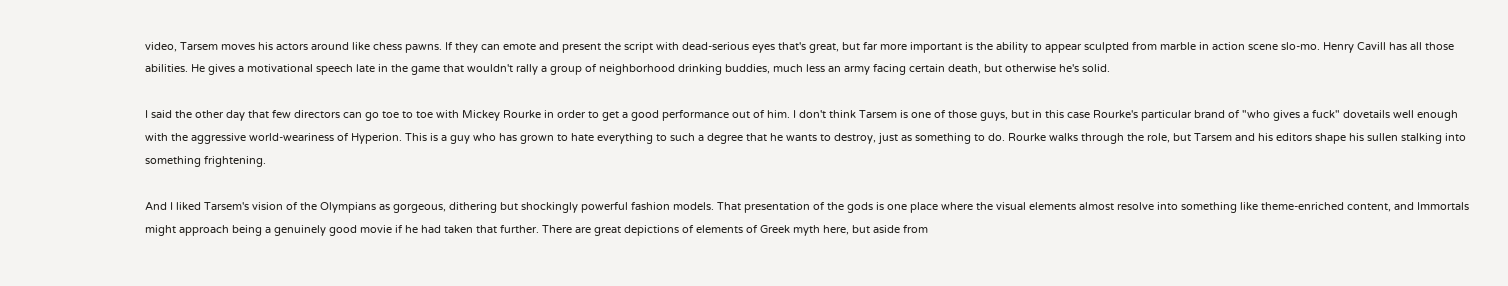video, Tarsem moves his actors around like chess pawns. If they can emote and present the script with dead-serious eyes that's great, but far more important is the ability to appear sculpted from marble in action scene slo-mo. Henry Cavill has all those abilities. He gives a motivational speech late in the game that wouldn't rally a group of neighborhood drinking buddies, much less an army facing certain death, but otherwise he's solid.

I said the other day that few directors can go toe to toe with Mickey Rourke in order to get a good performance out of him. I don't think Tarsem is one of those guys, but in this case Rourke's particular brand of "who gives a fuck" dovetails well enough with the aggressive world-weariness of Hyperion. This is a guy who has grown to hate everything to such a degree that he wants to destroy, just as something to do. Rourke walks through the role, but Tarsem and his editors shape his sullen stalking into something frightening.

And I liked Tarsem's vision of the Olympians as gorgeous, dithering but shockingly powerful fashion models. That presentation of the gods is one place where the visual elements almost resolve into something like theme-enriched content, and Immortals might approach being a genuinely good movie if he had taken that further. There are great depictions of elements of Greek myth here, but aside from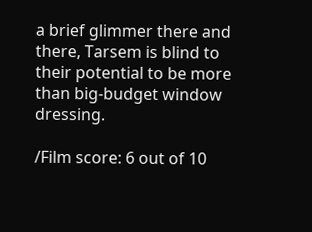a brief glimmer there and there, Tarsem is blind to their potential to be more than big-budget window dressing.

/Film score: 6 out of 10